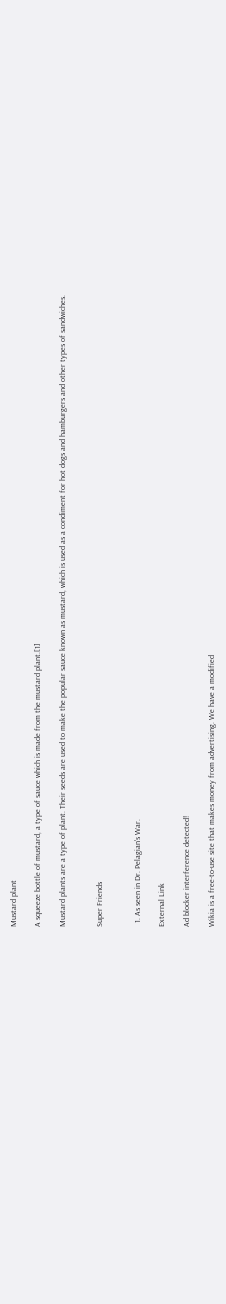Mustard plant

A squeeze bottle of mustard, a type of sauce which is made from the mustard plant.[1]

Mustard plants are a type of plant. Their seeds are used to make the popular sauce known as mustard, which is used as a condiment for hot dogs and hamburgers and other types of sandwiches.


Super Friends


  1. As seen in Dr. Pelagian's War.

External Link

Ad blocker interference detected!

Wikia is a free-to-use site that makes money from advertising. We have a modified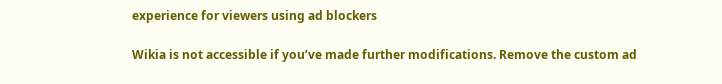experience for viewers using ad blockers

Wikia is not accessible if you’ve made further modifications. Remove the custom ad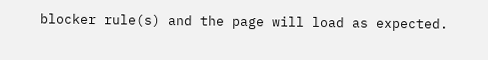blocker rule(s) and the page will load as expected.